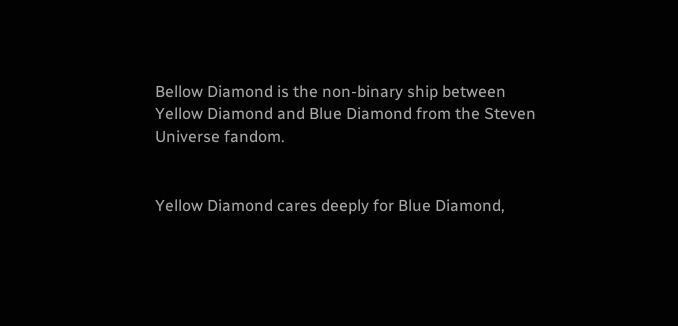Bellow Diamond is the non-binary ship between Yellow Diamond and Blue Diamond from the Steven Universe fandom.


Yellow Diamond cares deeply for Blue Diamond,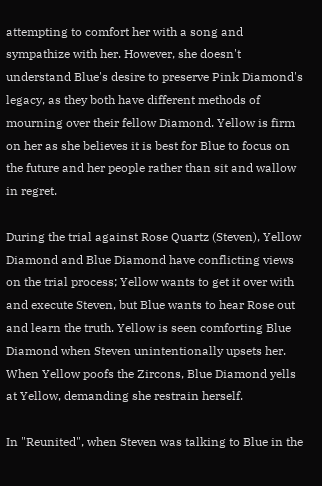attempting to comfort her with a song and sympathize with her. However, she doesn't understand Blue's desire to preserve Pink Diamond's legacy, as they both have different methods of mourning over their fellow Diamond. Yellow is firm on her as she believes it is best for Blue to focus on the future and her people rather than sit and wallow in regret.

During the trial against Rose Quartz (Steven), Yellow Diamond and Blue Diamond have conflicting views on the trial process; Yellow wants to get it over with and execute Steven, but Blue wants to hear Rose out and learn the truth. Yellow is seen comforting Blue Diamond when Steven unintentionally upsets her. When Yellow poofs the Zircons, Blue Diamond yells at Yellow, demanding she restrain herself.

In "Reunited", when Steven was talking to Blue in the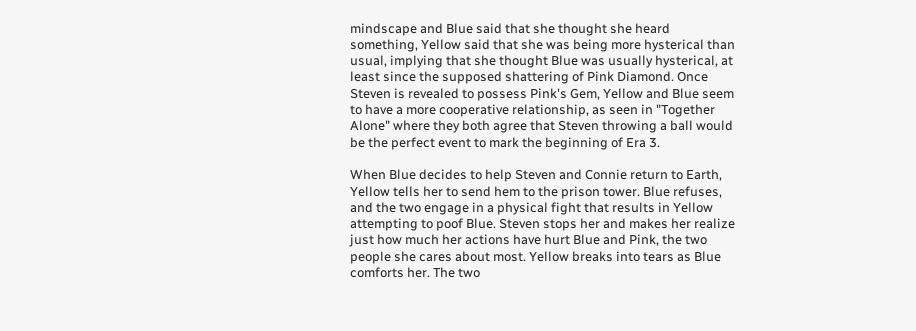mindscape and Blue said that she thought she heard something, Yellow said that she was being more hysterical than usual, implying that she thought Blue was usually hysterical, at least since the supposed shattering of Pink Diamond. Once Steven is revealed to possess Pink's Gem, Yellow and Blue seem to have a more cooperative relationship, as seen in "Together Alone" where they both agree that Steven throwing a ball would be the perfect event to mark the beginning of Era 3.

When Blue decides to help Steven and Connie return to Earth, Yellow tells her to send hem to the prison tower. Blue refuses, and the two engage in a physical fight that results in Yellow attempting to poof Blue. Steven stops her and makes her realize just how much her actions have hurt Blue and Pink, the two people she cares about most. Yellow breaks into tears as Blue comforts her. The two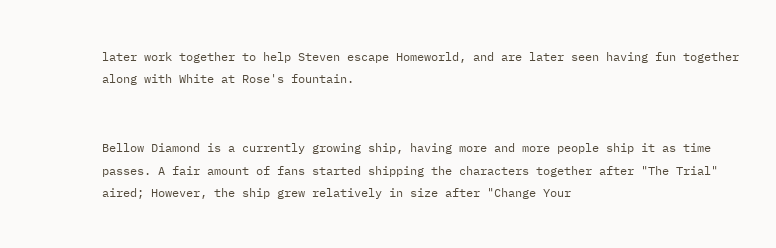later work together to help Steven escape Homeworld, and are later seen having fun together along with White at Rose's fountain.


Bellow Diamond is a currently growing ship, having more and more people ship it as time passes. A fair amount of fans started shipping the characters together after "The Trial" aired; However, the ship grew relatively in size after "Change Your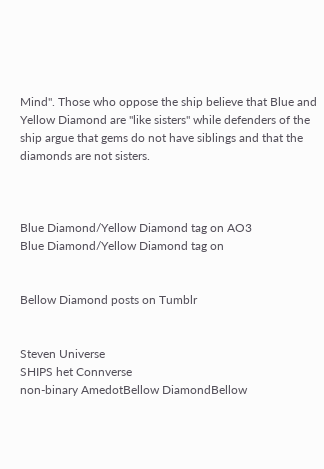Mind". Those who oppose the ship believe that Blue and Yellow Diamond are "like sisters" while defenders of the ship argue that gems do not have siblings and that the diamonds are not sisters.



Blue Diamond/Yellow Diamond tag on AO3
Blue Diamond/Yellow Diamond tag on


Bellow Diamond posts on Tumblr


Steven Universe
SHIPS het Connverse
non-binary AmedotBellow DiamondBellow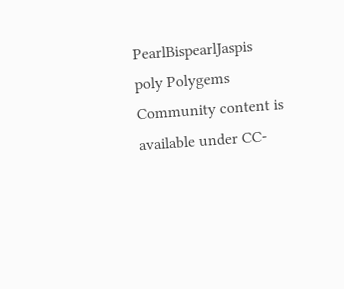PearlBispearlJaspis
poly Polygems
Community content is available under CC-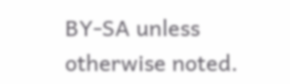BY-SA unless otherwise noted.